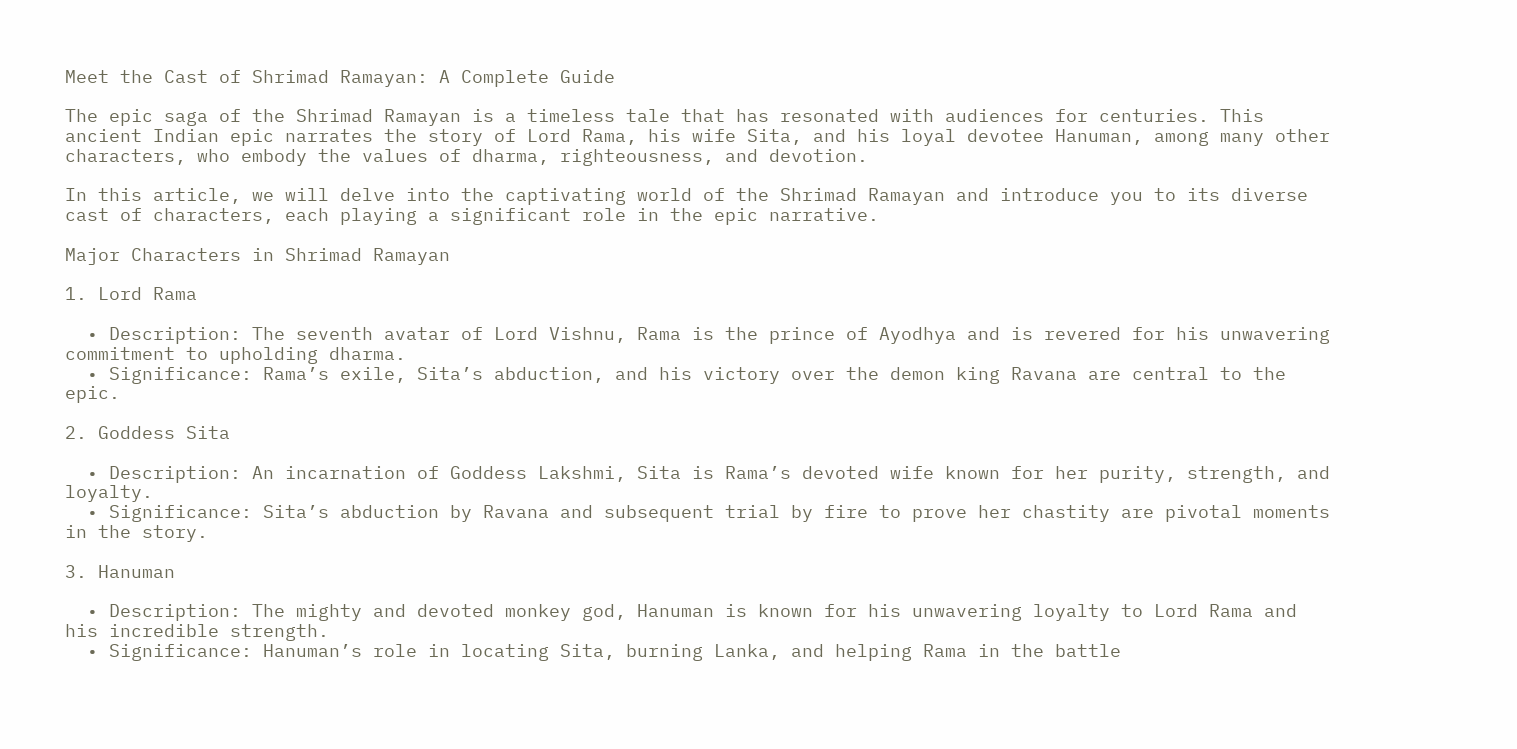Meet the Cast of Shrimad Ramayan: A Complete Guide

The epic saga of the Shrimad Ramayan is a timeless tale that has resonated with audiences for centuries. This ancient Indian epic narrates the story of Lord Rama, his wife Sita, and his loyal devotee Hanuman, among many other characters, who embody the values of dharma, righteousness, and devotion.

In this article, we will delve into the captivating world of the Shrimad Ramayan and introduce you to its diverse cast of characters, each playing a significant role in the epic narrative.

Major Characters in Shrimad Ramayan

1. Lord Rama

  • Description: The seventh avatar of Lord Vishnu, Rama is the prince of Ayodhya and is revered for his unwavering commitment to upholding dharma.
  • Significance: Rama’s exile, Sita’s abduction, and his victory over the demon king Ravana are central to the epic.

2. Goddess Sita

  • Description: An incarnation of Goddess Lakshmi, Sita is Rama’s devoted wife known for her purity, strength, and loyalty.
  • Significance: Sita’s abduction by Ravana and subsequent trial by fire to prove her chastity are pivotal moments in the story.

3. Hanuman

  • Description: The mighty and devoted monkey god, Hanuman is known for his unwavering loyalty to Lord Rama and his incredible strength.
  • Significance: Hanuman’s role in locating Sita, burning Lanka, and helping Rama in the battle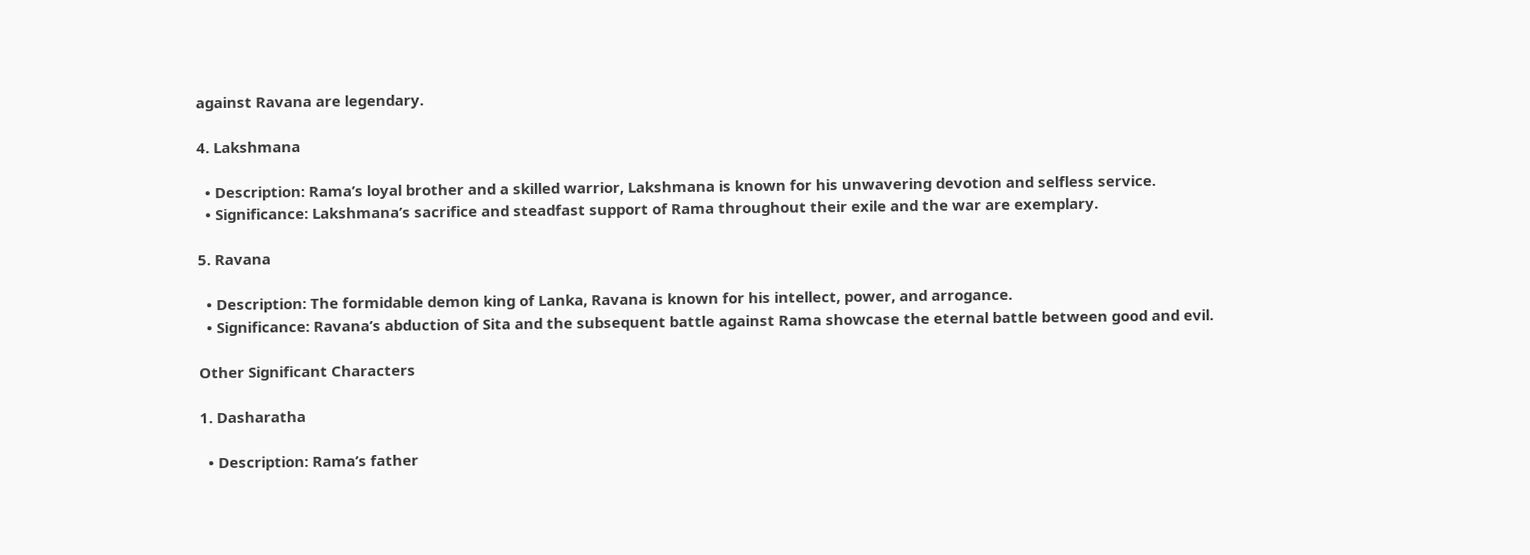against Ravana are legendary.

4. Lakshmana

  • Description: Rama’s loyal brother and a skilled warrior, Lakshmana is known for his unwavering devotion and selfless service.
  • Significance: Lakshmana’s sacrifice and steadfast support of Rama throughout their exile and the war are exemplary.

5. Ravana

  • Description: The formidable demon king of Lanka, Ravana is known for his intellect, power, and arrogance.
  • Significance: Ravana’s abduction of Sita and the subsequent battle against Rama showcase the eternal battle between good and evil.

Other Significant Characters

1. Dasharatha

  • Description: Rama’s father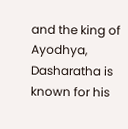and the king of Ayodhya, Dasharatha is known for his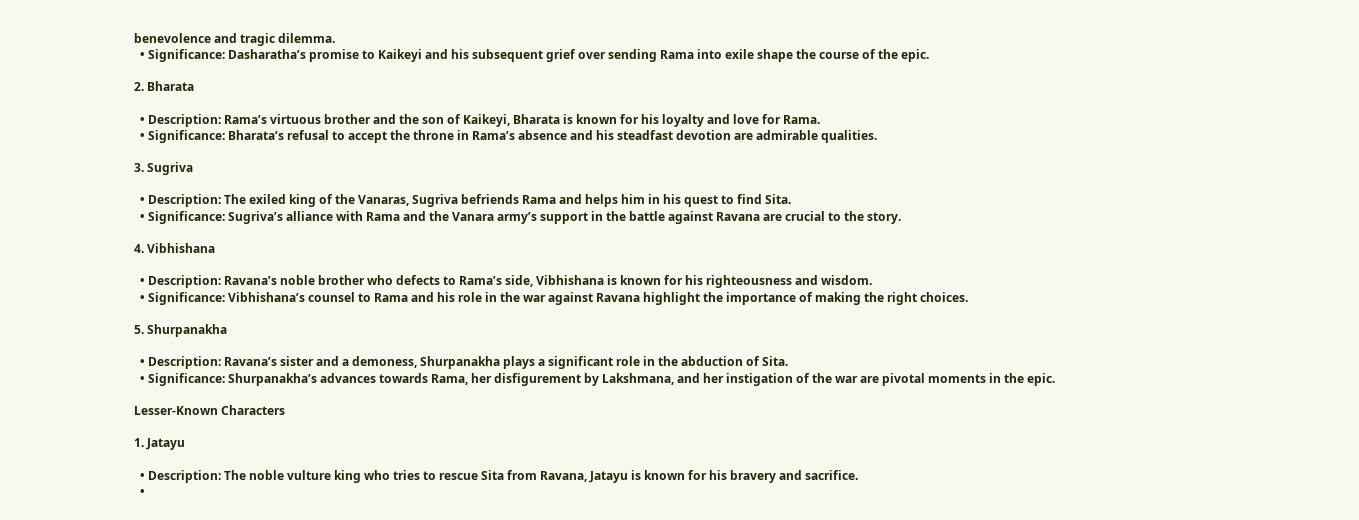benevolence and tragic dilemma.
  • Significance: Dasharatha’s promise to Kaikeyi and his subsequent grief over sending Rama into exile shape the course of the epic.

2. Bharata

  • Description: Rama’s virtuous brother and the son of Kaikeyi, Bharata is known for his loyalty and love for Rama.
  • Significance: Bharata’s refusal to accept the throne in Rama’s absence and his steadfast devotion are admirable qualities.

3. Sugriva

  • Description: The exiled king of the Vanaras, Sugriva befriends Rama and helps him in his quest to find Sita.
  • Significance: Sugriva’s alliance with Rama and the Vanara army’s support in the battle against Ravana are crucial to the story.

4. Vibhishana

  • Description: Ravana’s noble brother who defects to Rama’s side, Vibhishana is known for his righteousness and wisdom.
  • Significance: Vibhishana’s counsel to Rama and his role in the war against Ravana highlight the importance of making the right choices.

5. Shurpanakha

  • Description: Ravana’s sister and a demoness, Shurpanakha plays a significant role in the abduction of Sita.
  • Significance: Shurpanakha’s advances towards Rama, her disfigurement by Lakshmana, and her instigation of the war are pivotal moments in the epic.

Lesser-Known Characters

1. Jatayu

  • Description: The noble vulture king who tries to rescue Sita from Ravana, Jatayu is known for his bravery and sacrifice.
  •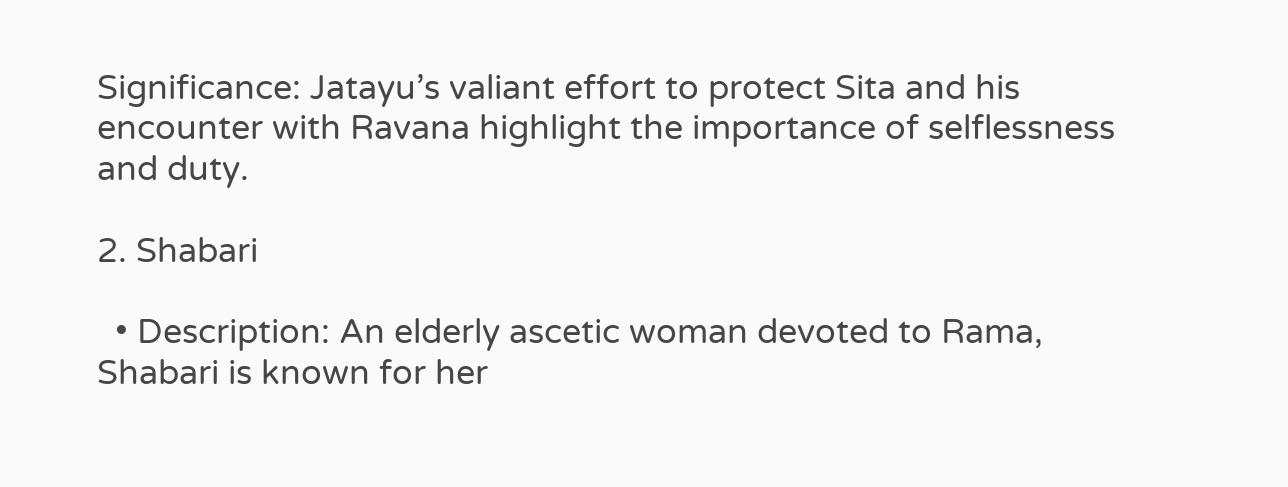Significance: Jatayu’s valiant effort to protect Sita and his encounter with Ravana highlight the importance of selflessness and duty.

2. Shabari

  • Description: An elderly ascetic woman devoted to Rama, Shabari is known for her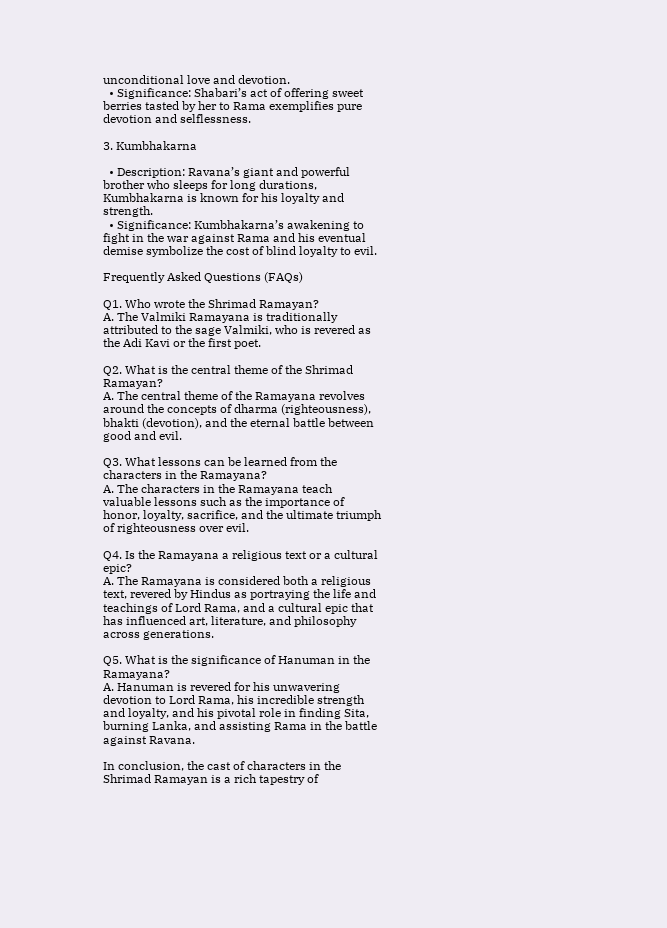unconditional love and devotion.
  • Significance: Shabari’s act of offering sweet berries tasted by her to Rama exemplifies pure devotion and selflessness.

3. Kumbhakarna

  • Description: Ravana’s giant and powerful brother who sleeps for long durations, Kumbhakarna is known for his loyalty and strength.
  • Significance: Kumbhakarna’s awakening to fight in the war against Rama and his eventual demise symbolize the cost of blind loyalty to evil.

Frequently Asked Questions (FAQs)

Q1. Who wrote the Shrimad Ramayan?
A. The Valmiki Ramayana is traditionally attributed to the sage Valmiki, who is revered as the Adi Kavi or the first poet.

Q2. What is the central theme of the Shrimad Ramayan?
A. The central theme of the Ramayana revolves around the concepts of dharma (righteousness), bhakti (devotion), and the eternal battle between good and evil.

Q3. What lessons can be learned from the characters in the Ramayana?
A. The characters in the Ramayana teach valuable lessons such as the importance of honor, loyalty, sacrifice, and the ultimate triumph of righteousness over evil.

Q4. Is the Ramayana a religious text or a cultural epic?
A. The Ramayana is considered both a religious text, revered by Hindus as portraying the life and teachings of Lord Rama, and a cultural epic that has influenced art, literature, and philosophy across generations.

Q5. What is the significance of Hanuman in the Ramayana?
A. Hanuman is revered for his unwavering devotion to Lord Rama, his incredible strength and loyalty, and his pivotal role in finding Sita, burning Lanka, and assisting Rama in the battle against Ravana.

In conclusion, the cast of characters in the Shrimad Ramayan is a rich tapestry of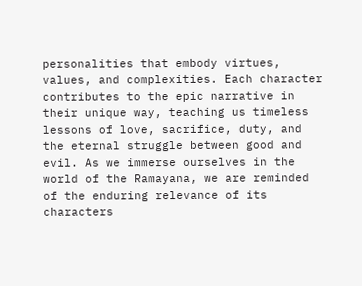personalities that embody virtues, values, and complexities. Each character contributes to the epic narrative in their unique way, teaching us timeless lessons of love, sacrifice, duty, and the eternal struggle between good and evil. As we immerse ourselves in the world of the Ramayana, we are reminded of the enduring relevance of its characters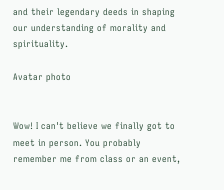and their legendary deeds in shaping our understanding of morality and spirituality.

Avatar photo


Wow! I can't believe we finally got to meet in person. You probably remember me from class or an event,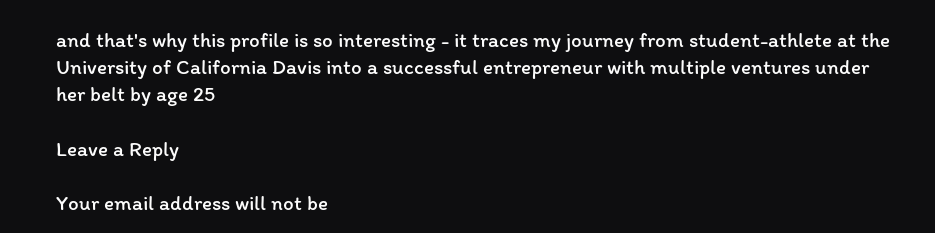and that's why this profile is so interesting - it traces my journey from student-athlete at the University of California Davis into a successful entrepreneur with multiple ventures under her belt by age 25

Leave a Reply

Your email address will not be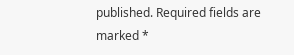published. Required fields are marked *